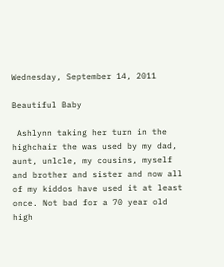Wednesday, September 14, 2011

Beautiful Baby

 Ashlynn taking her turn in the highchair the was used by my dad, aunt, unlcle, my cousins, myself and brother and sister and now all of my kiddos have used it at least once. Not bad for a 70 year old high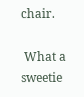chair.

 What a sweetie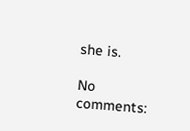she is.

No comments: